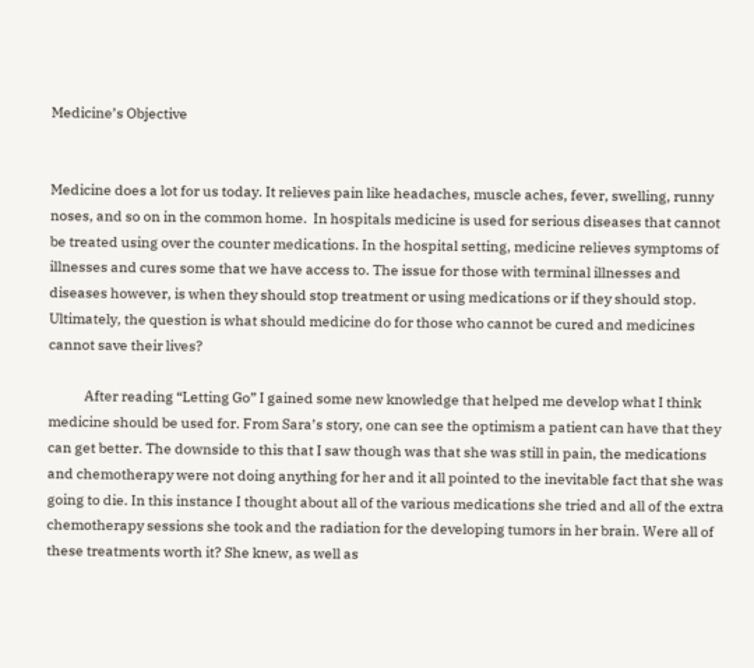Medicine’s Objective


Medicine does a lot for us today. It relieves pain like headaches, muscle aches, fever, swelling, runny noses, and so on in the common home.  In hospitals medicine is used for serious diseases that cannot be treated using over the counter medications. In the hospital setting, medicine relieves symptoms of illnesses and cures some that we have access to. The issue for those with terminal illnesses and diseases however, is when they should stop treatment or using medications or if they should stop. Ultimately, the question is what should medicine do for those who cannot be cured and medicines cannot save their lives?

            After reading “Letting Go” I gained some new knowledge that helped me develop what I think medicine should be used for. From Sara’s story, one can see the optimism a patient can have that they can get better. The downside to this that I saw though was that she was still in pain, the medications and chemotherapy were not doing anything for her and it all pointed to the inevitable fact that she was going to die. In this instance I thought about all of the various medications she tried and all of the extra chemotherapy sessions she took and the radiation for the developing tumors in her brain. Were all of these treatments worth it? She knew, as well as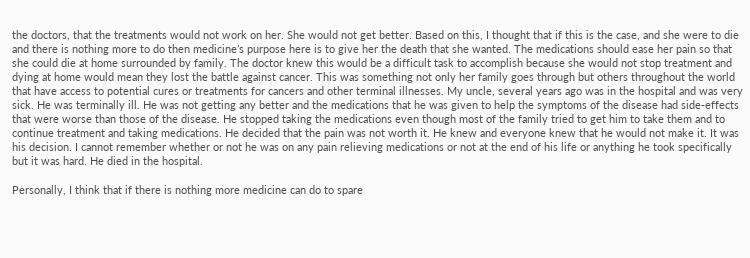the doctors, that the treatments would not work on her. She would not get better. Based on this, I thought that if this is the case, and she were to die and there is nothing more to do then medicine’s purpose here is to give her the death that she wanted. The medications should ease her pain so that she could die at home surrounded by family. The doctor knew this would be a difficult task to accomplish because she would not stop treatment and dying at home would mean they lost the battle against cancer. This was something not only her family goes through but others throughout the world that have access to potential cures or treatments for cancers and other terminal illnesses. My uncle, several years ago was in the hospital and was very sick. He was terminally ill. He was not getting any better and the medications that he was given to help the symptoms of the disease had side-effects that were worse than those of the disease. He stopped taking the medications even though most of the family tried to get him to take them and to continue treatment and taking medications. He decided that the pain was not worth it. He knew and everyone knew that he would not make it. It was his decision. I cannot remember whether or not he was on any pain relieving medications or not at the end of his life or anything he took specifically but it was hard. He died in the hospital.

Personally, I think that if there is nothing more medicine can do to spare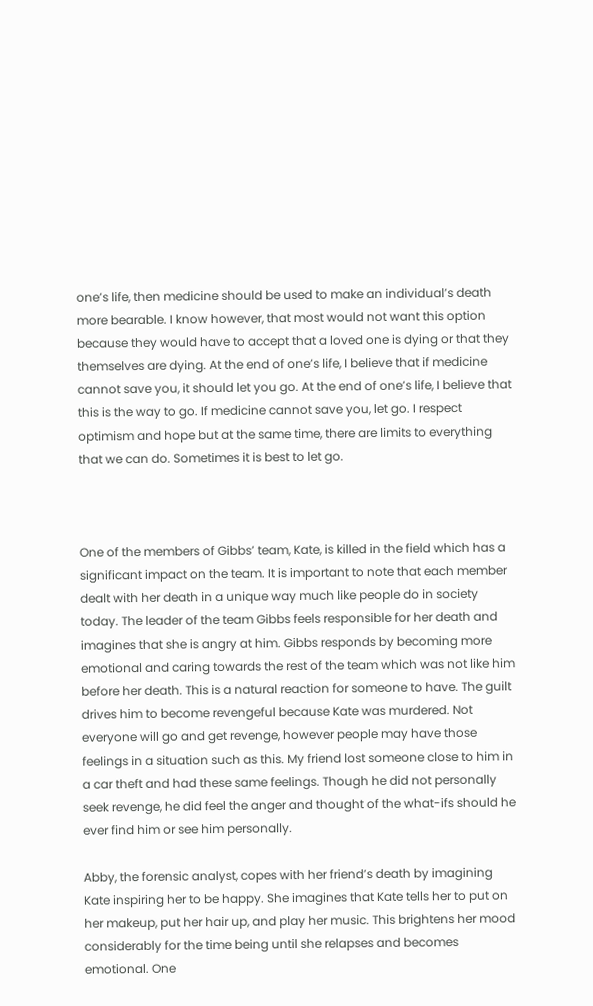one’s life, then medicine should be used to make an individual’s death more bearable. I know however, that most would not want this option because they would have to accept that a loved one is dying or that they themselves are dying. At the end of one’s life, I believe that if medicine cannot save you, it should let you go. At the end of one’s life, I believe that this is the way to go. If medicine cannot save you, let go. I respect optimism and hope but at the same time, there are limits to everything that we can do. Sometimes it is best to let go.



One of the members of Gibbs’ team, Kate, is killed in the field which has a significant impact on the team. It is important to note that each member dealt with her death in a unique way much like people do in society today. The leader of the team Gibbs feels responsible for her death and imagines that she is angry at him. Gibbs responds by becoming more emotional and caring towards the rest of the team which was not like him before her death. This is a natural reaction for someone to have. The guilt drives him to become revengeful because Kate was murdered. Not everyone will go and get revenge, however people may have those feelings in a situation such as this. My friend lost someone close to him in a car theft and had these same feelings. Though he did not personally seek revenge, he did feel the anger and thought of the what-ifs should he ever find him or see him personally.

Abby, the forensic analyst, copes with her friend’s death by imagining Kate inspiring her to be happy. She imagines that Kate tells her to put on her makeup, put her hair up, and play her music. This brightens her mood considerably for the time being until she relapses and becomes emotional. One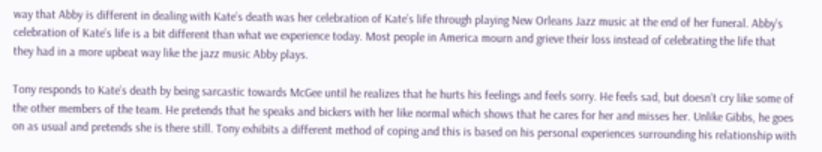way that Abby is different in dealing with Kate’s death was her celebration of Kate’s life through playing New Orleans Jazz music at the end of her funeral. Abby’s celebration of Kate’s life is a bit different than what we experience today. Most people in America mourn and grieve their loss instead of celebrating the life that they had in a more upbeat way like the jazz music Abby plays.

Tony responds to Kate’s death by being sarcastic towards McGee until he realizes that he hurts his feelings and feels sorry. He feels sad, but doesn’t cry like some of the other members of the team. He pretends that he speaks and bickers with her like normal which shows that he cares for her and misses her. Unlike Gibbs, he goes on as usual and pretends she is there still. Tony exhibits a different method of coping and this is based on his personal experiences surrounding his relationship with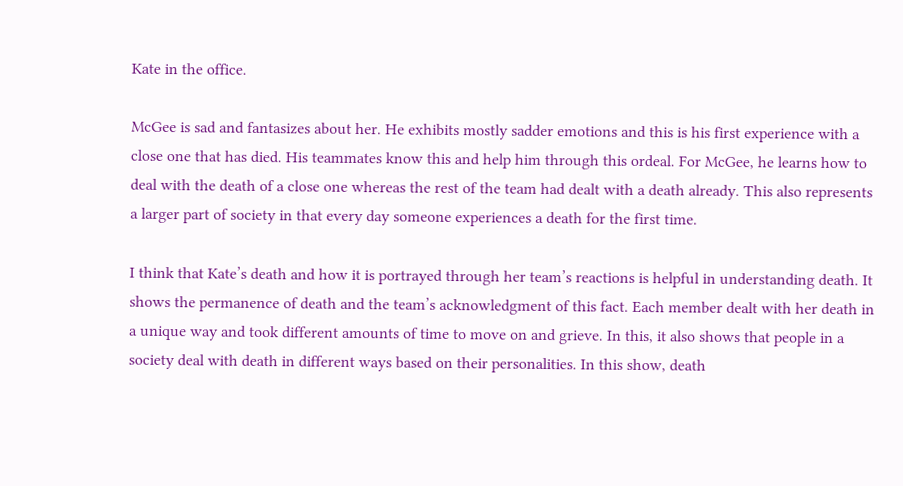Kate in the office.

McGee is sad and fantasizes about her. He exhibits mostly sadder emotions and this is his first experience with a close one that has died. His teammates know this and help him through this ordeal. For McGee, he learns how to deal with the death of a close one whereas the rest of the team had dealt with a death already. This also represents a larger part of society in that every day someone experiences a death for the first time.

I think that Kate’s death and how it is portrayed through her team’s reactions is helpful in understanding death. It shows the permanence of death and the team’s acknowledgment of this fact. Each member dealt with her death in a unique way and took different amounts of time to move on and grieve. In this, it also shows that people in a society deal with death in different ways based on their personalities. In this show, death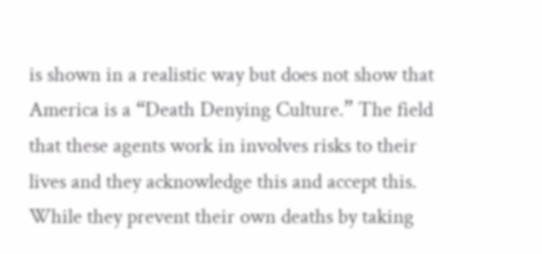is shown in a realistic way but does not show that America is a “Death Denying Culture.” The field that these agents work in involves risks to their lives and they acknowledge this and accept this. While they prevent their own deaths by taking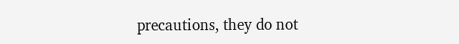precautions, they do not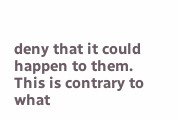deny that it could happen to them. This is contrary to what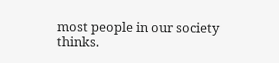most people in our society thinks.